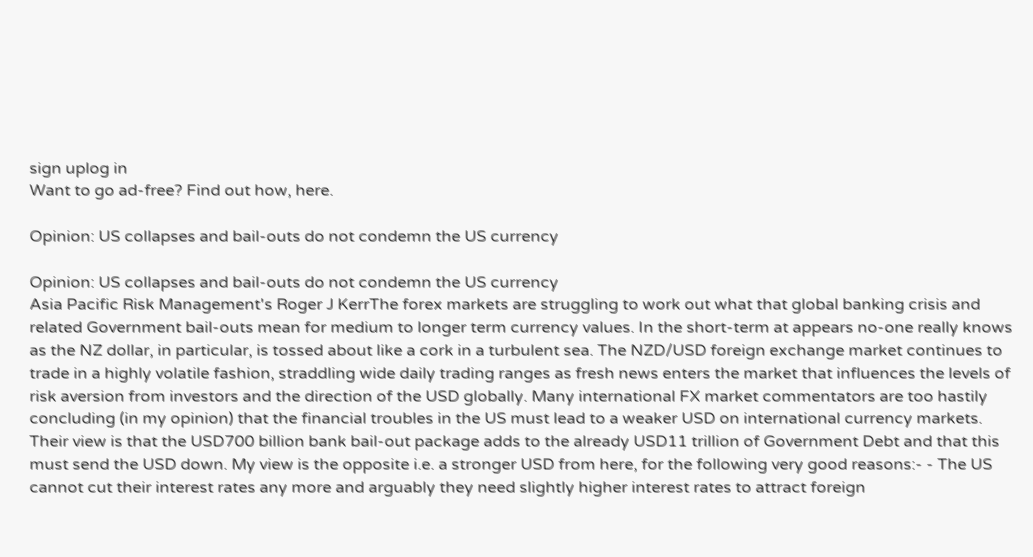sign uplog in
Want to go ad-free? Find out how, here.

Opinion: US collapses and bail-outs do not condemn the US currency

Opinion: US collapses and bail-outs do not condemn the US currency
Asia Pacific Risk Management's Roger J KerrThe forex markets are struggling to work out what that global banking crisis and related Government bail-outs mean for medium to longer term currency values. In the short-term at appears no-one really knows as the NZ dollar, in particular, is tossed about like a cork in a turbulent sea. The NZD/USD foreign exchange market continues to trade in a highly volatile fashion, straddling wide daily trading ranges as fresh news enters the market that influences the levels of risk aversion from investors and the direction of the USD globally. Many international FX market commentators are too hastily concluding (in my opinion) that the financial troubles in the US must lead to a weaker USD on international currency markets. Their view is that the USD700 billion bank bail-out package adds to the already USD11 trillion of Government Debt and that this must send the USD down. My view is the opposite i.e. a stronger USD from here, for the following very good reasons:- - The US cannot cut their interest rates any more and arguably they need slightly higher interest rates to attract foreign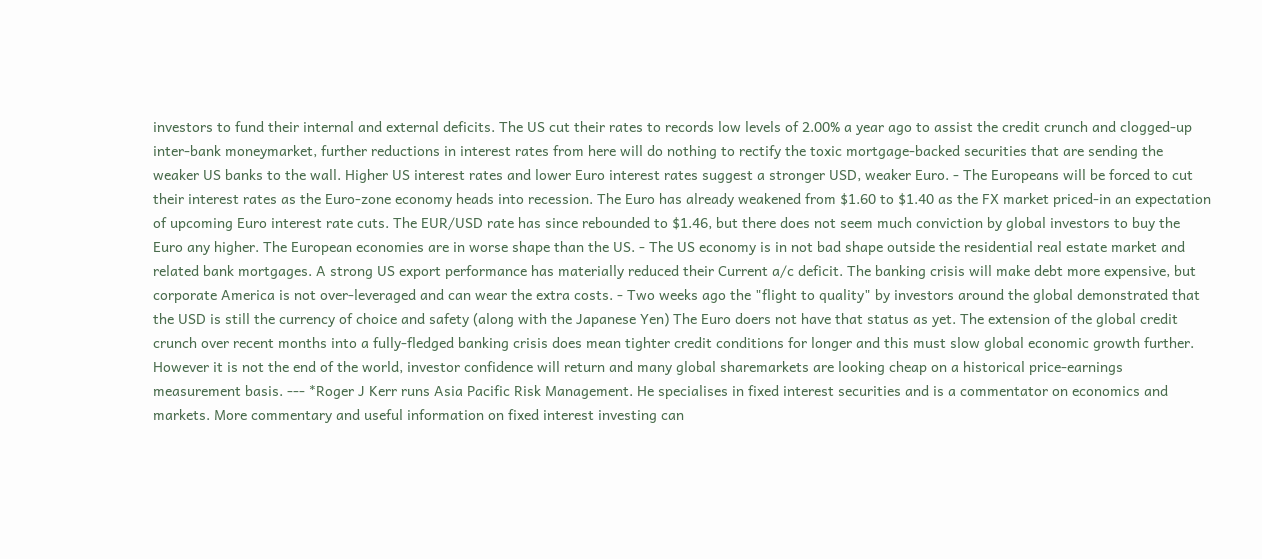investors to fund their internal and external deficits. The US cut their rates to records low levels of 2.00% a year ago to assist the credit crunch and clogged-up inter-bank moneymarket, further reductions in interest rates from here will do nothing to rectify the toxic mortgage-backed securities that are sending the weaker US banks to the wall. Higher US interest rates and lower Euro interest rates suggest a stronger USD, weaker Euro. - The Europeans will be forced to cut their interest rates as the Euro-zone economy heads into recession. The Euro has already weakened from $1.60 to $1.40 as the FX market priced-in an expectation of upcoming Euro interest rate cuts. The EUR/USD rate has since rebounded to $1.46, but there does not seem much conviction by global investors to buy the Euro any higher. The European economies are in worse shape than the US. - The US economy is in not bad shape outside the residential real estate market and related bank mortgages. A strong US export performance has materially reduced their Current a/c deficit. The banking crisis will make debt more expensive, but corporate America is not over-leveraged and can wear the extra costs. - Two weeks ago the "flight to quality" by investors around the global demonstrated that the USD is still the currency of choice and safety (along with the Japanese Yen) The Euro doers not have that status as yet. The extension of the global credit crunch over recent months into a fully-fledged banking crisis does mean tighter credit conditions for longer and this must slow global economic growth further. However it is not the end of the world, investor confidence will return and many global sharemarkets are looking cheap on a historical price-earnings measurement basis. --- *Roger J Kerr runs Asia Pacific Risk Management. He specialises in fixed interest securities and is a commentator on economics and markets. More commentary and useful information on fixed interest investing can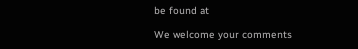be found at

We welcome your comments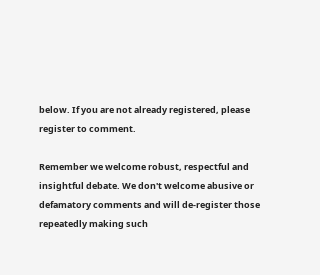below. If you are not already registered, please register to comment.

Remember we welcome robust, respectful and insightful debate. We don't welcome abusive or defamatory comments and will de-register those repeatedly making such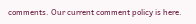comments. Our current comment policy is here.